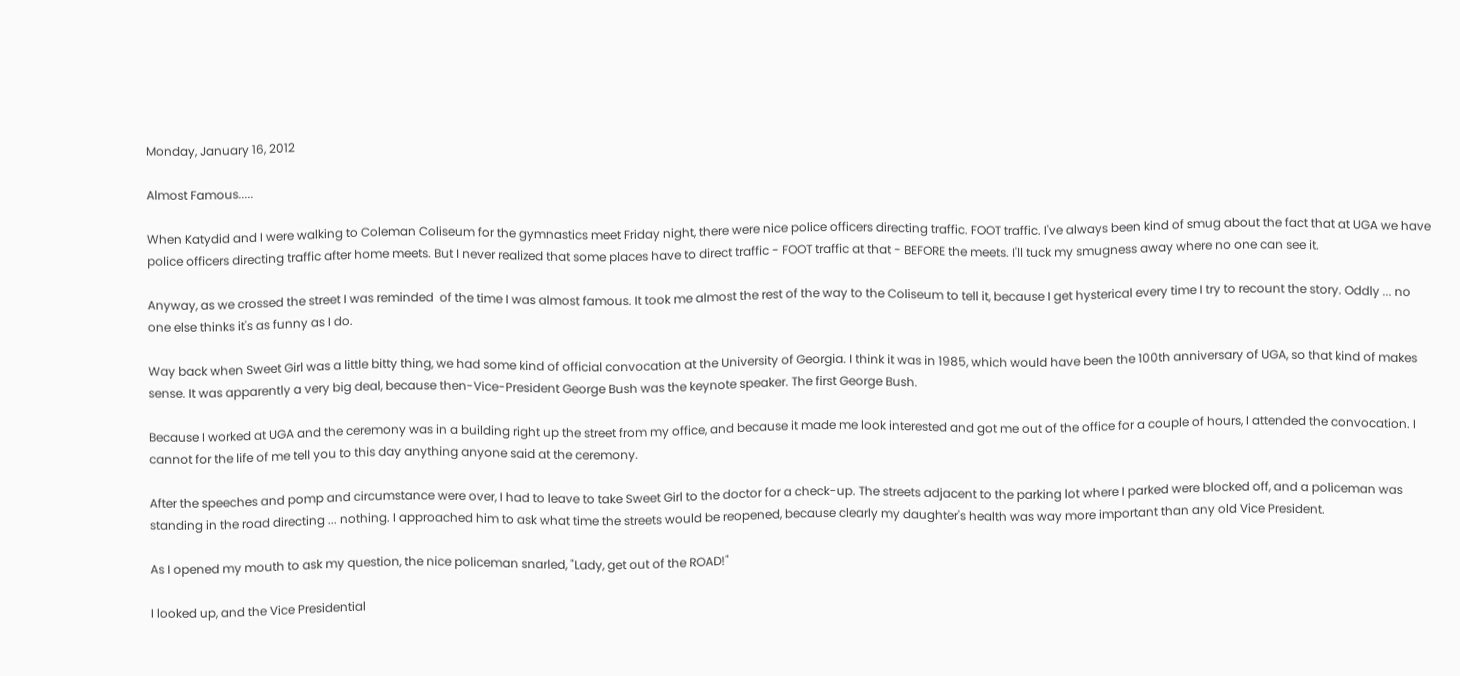Monday, January 16, 2012

Almost Famous.....

When Katydid and I were walking to Coleman Coliseum for the gymnastics meet Friday night, there were nice police officers directing traffic. FOOT traffic. I've always been kind of smug about the fact that at UGA we have police officers directing traffic after home meets. But I never realized that some places have to direct traffic - FOOT traffic at that - BEFORE the meets. I'll tuck my smugness away where no one can see it.

Anyway, as we crossed the street I was reminded  of the time I was almost famous. It took me almost the rest of the way to the Coliseum to tell it, because I get hysterical every time I try to recount the story. Oddly ... no one else thinks it's as funny as I do.

Way back when Sweet Girl was a little bitty thing, we had some kind of official convocation at the University of Georgia. I think it was in 1985, which would have been the 100th anniversary of UGA, so that kind of makes sense. It was apparently a very big deal, because then-Vice-President George Bush was the keynote speaker. The first George Bush.

Because I worked at UGA and the ceremony was in a building right up the street from my office, and because it made me look interested and got me out of the office for a couple of hours, I attended the convocation. I cannot for the life of me tell you to this day anything anyone said at the ceremony.

After the speeches and pomp and circumstance were over, I had to leave to take Sweet Girl to the doctor for a check-up. The streets adjacent to the parking lot where I parked were blocked off, and a policeman was standing in the road directing ... nothing. I approached him to ask what time the streets would be reopened, because clearly my daughter's health was way more important than any old Vice President.

As I opened my mouth to ask my question, the nice policeman snarled, "Lady, get out of the ROAD!"

I looked up, and the Vice Presidential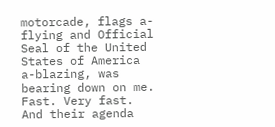motorcade, flags a-flying and Official Seal of the United States of America a-blazing, was bearing down on me. Fast. Very fast. And their agenda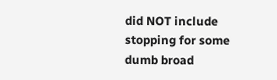did NOT include stopping for some dumb broad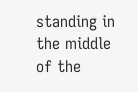standing in the middle of the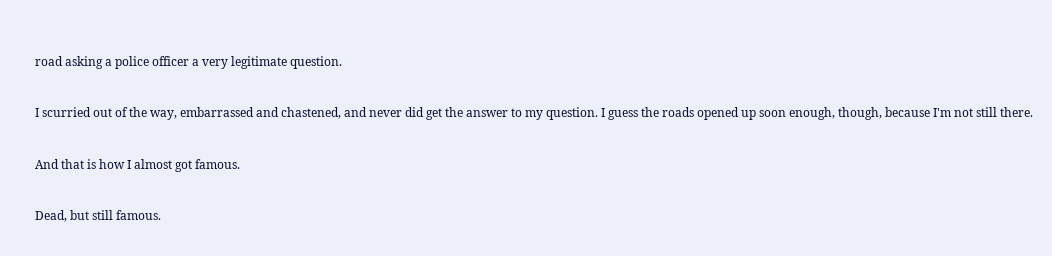road asking a police officer a very legitimate question.

I scurried out of the way, embarrassed and chastened, and never did get the answer to my question. I guess the roads opened up soon enough, though, because I'm not still there.

And that is how I almost got famous.

Dead, but still famous.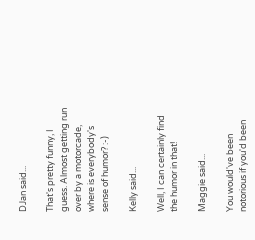DJan said...

That's pretty funny, I guess. Almost getting run over by a motorcade, where is everybody's sense of humor? :-)

Kelly said...

Well, I can certainly find the humor in that!

Maggie said...

You would've been notorious if you'd been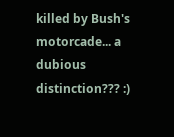killed by Bush's motorcade... a dubious distinction??? :)